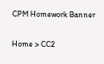CPM Homework Banner

Home > CC2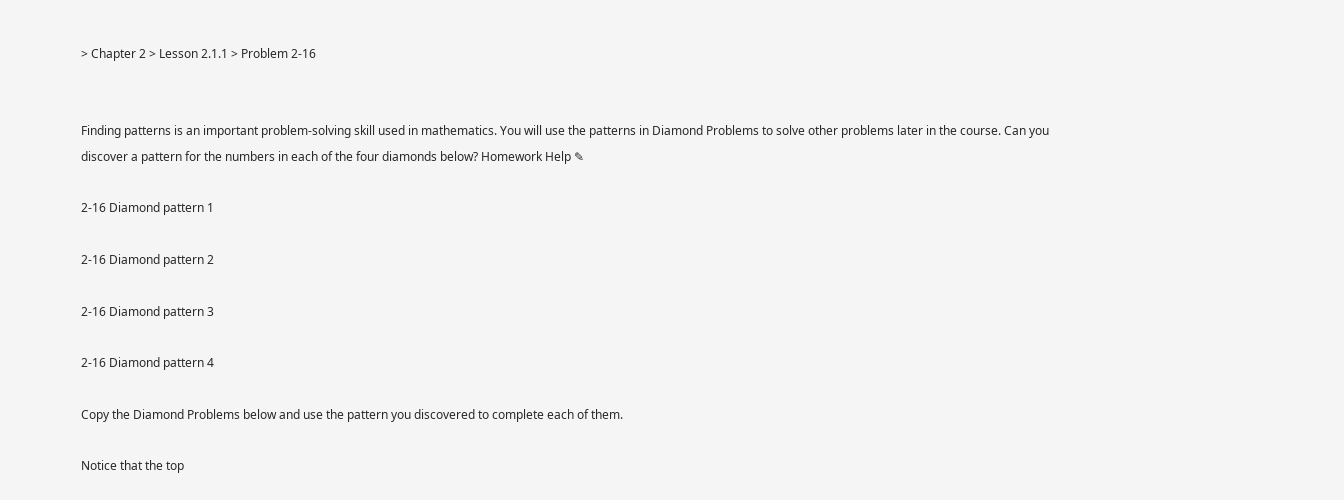> Chapter 2 > Lesson 2.1.1 > Problem 2-16


Finding patterns is an important problem-solving skill used in mathematics. You will use the patterns in Diamond Problems to solve other problems later in the course. Can you discover a pattern for the numbers in each of the four diamonds below? Homework Help ✎

2-16 Diamond pattern 1

2-16 Diamond pattern 2

2-16 Diamond pattern 3

2-16 Diamond pattern 4

Copy the Diamond Problems below and use the pattern you discovered to complete each of them.

Notice that the top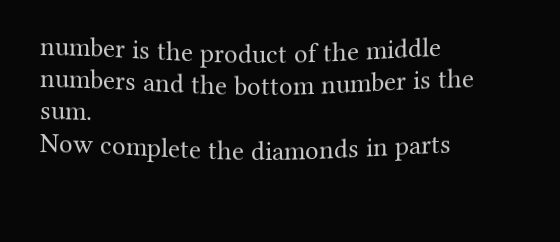number is the product of the middle numbers and the bottom number is the sum.
Now complete the diamonds in parts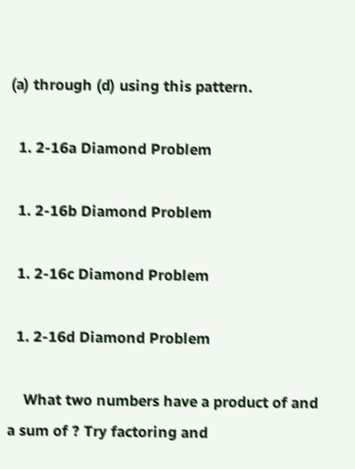(a) through (d) using this pattern.

  1. 2-16a Diamond Problem

  1. 2-16b Diamond Problem

  1. 2-16c Diamond Problem

  1. 2-16d Diamond Problem

    What two numbers have a product of and a sum of ? Try factoring and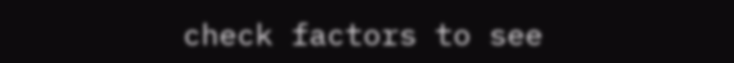check factors to see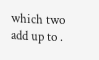which two add up to .